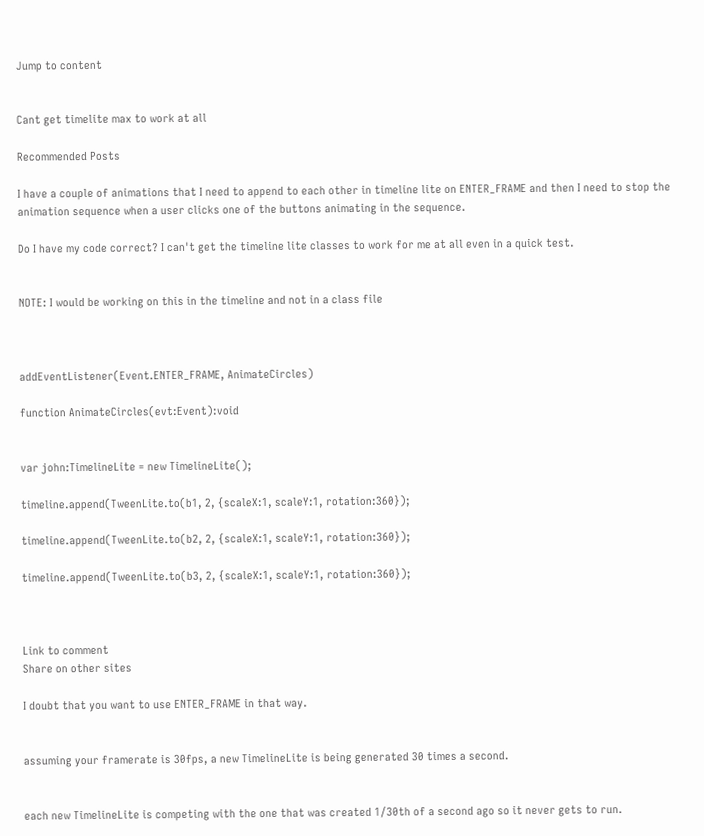Jump to content


Cant get timelite max to work at all

Recommended Posts

I have a couple of animations that I need to append to each other in timeline lite on ENTER_FRAME and then I need to stop the animation sequence when a user clicks one of the buttons animating in the sequence.

Do I have my code correct? I can't get the timeline lite classes to work for me at all even in a quick test.


NOTE: I would be working on this in the timeline and not in a class file



addEventListener(Event.ENTER_FRAME, AnimateCircles)

function AnimateCircles(evt:Event):void


var john:TimelineLite = new TimelineLite();

timeline.append(TweenLite.to(b1, 2, {scaleX:1, scaleY:1, rotation:360});

timeline.append(TweenLite.to(b2, 2, {scaleX:1, scaleY:1, rotation:360});

timeline.append(TweenLite.to(b3, 2, {scaleX:1, scaleY:1, rotation:360});



Link to comment
Share on other sites

I doubt that you want to use ENTER_FRAME in that way.


assuming your framerate is 30fps, a new TimelineLite is being generated 30 times a second.


each new TimelineLite is competing with the one that was created 1/30th of a second ago so it never gets to run.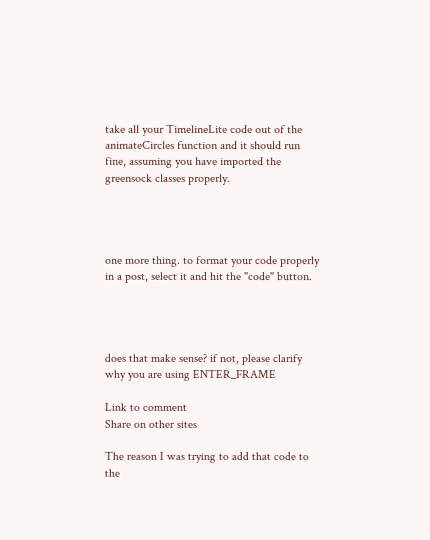take all your TimelineLite code out of the animateCircles function and it should run fine, assuming you have imported the greensock classes properly.




one more thing. to format your code properly in a post, select it and hit the "code" button.




does that make sense? if not, please clarify why you are using ENTER_FRAME

Link to comment
Share on other sites

The reason I was trying to add that code to the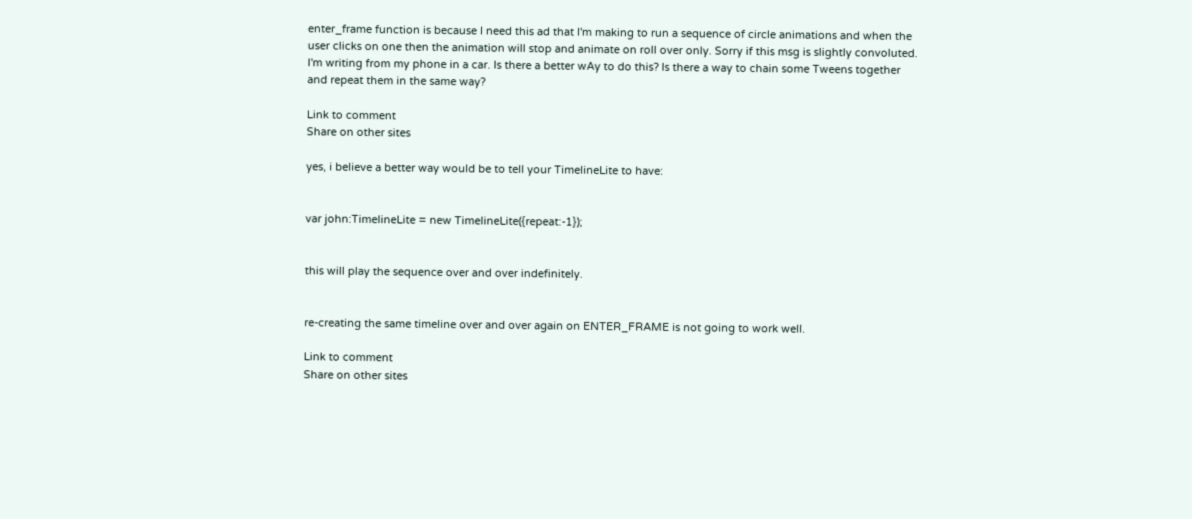enter_frame function is because I need this ad that I'm making to run a sequence of circle animations and when the user clicks on one then the animation will stop and animate on roll over only. Sorry if this msg is slightly convoluted. I'm writing from my phone in a car. Is there a better wAy to do this? Is there a way to chain some Tweens together and repeat them in the same way?

Link to comment
Share on other sites

yes, i believe a better way would be to tell your TimelineLite to have:


var john:TimelineLite = new TimelineLite({repeat:-1});


this will play the sequence over and over indefinitely.


re-creating the same timeline over and over again on ENTER_FRAME is not going to work well.

Link to comment
Share on other sites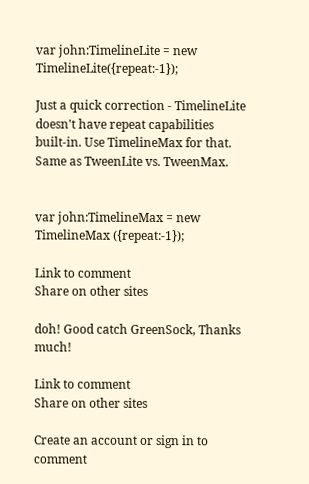var john:TimelineLite = new TimelineLite({repeat:-1});

Just a quick correction - TimelineLite doesn't have repeat capabilities built-in. Use TimelineMax for that. Same as TweenLite vs. TweenMax.


var john:TimelineMax = new TimelineMax ({repeat:-1});

Link to comment
Share on other sites

doh! Good catch GreenSock, Thanks much!

Link to comment
Share on other sites

Create an account or sign in to comment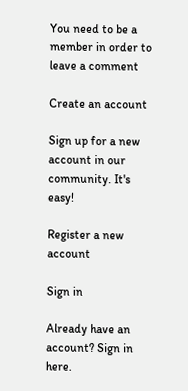You need to be a member in order to leave a comment

Create an account

Sign up for a new account in our community. It's easy!

Register a new account

Sign in

Already have an account? Sign in here.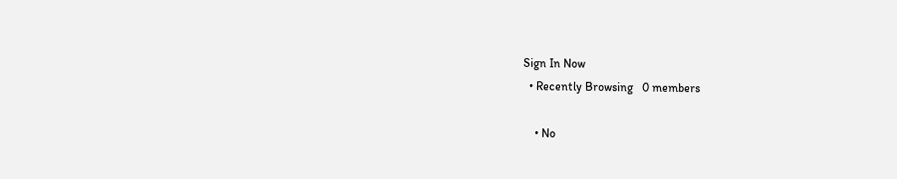Sign In Now
  • Recently Browsing   0 members

    • No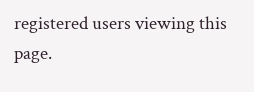registered users viewing this page.